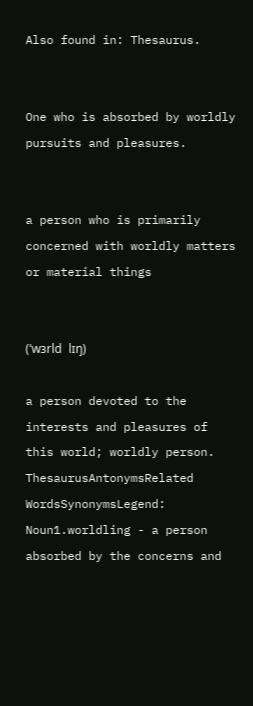Also found in: Thesaurus.


One who is absorbed by worldly pursuits and pleasures.


a person who is primarily concerned with worldly matters or material things


(ˈwɜrld lɪŋ)

a person devoted to the interests and pleasures of this world; worldly person.
ThesaurusAntonymsRelated WordsSynonymsLegend:
Noun1.worldling - a person absorbed by the concerns and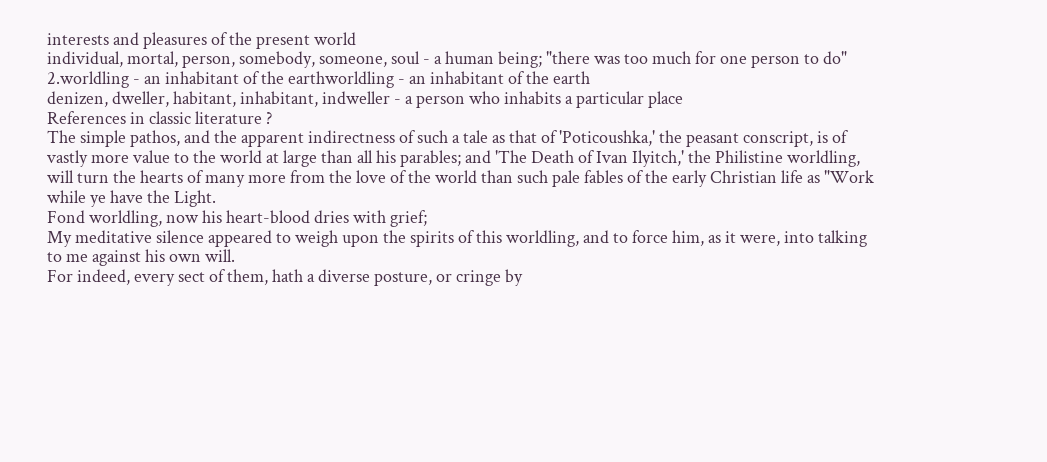interests and pleasures of the present world
individual, mortal, person, somebody, someone, soul - a human being; "there was too much for one person to do"
2.worldling - an inhabitant of the earthworldling - an inhabitant of the earth
denizen, dweller, habitant, inhabitant, indweller - a person who inhabits a particular place
References in classic literature ?
The simple pathos, and the apparent indirectness of such a tale as that of 'Poticoushka,' the peasant conscript, is of vastly more value to the world at large than all his parables; and 'The Death of Ivan Ilyitch,' the Philistine worldling, will turn the hearts of many more from the love of the world than such pale fables of the early Christian life as "Work while ye have the Light.
Fond worldling, now his heart-blood dries with grief;
My meditative silence appeared to weigh upon the spirits of this worldling, and to force him, as it were, into talking to me against his own will.
For indeed, every sect of them, hath a diverse posture, or cringe by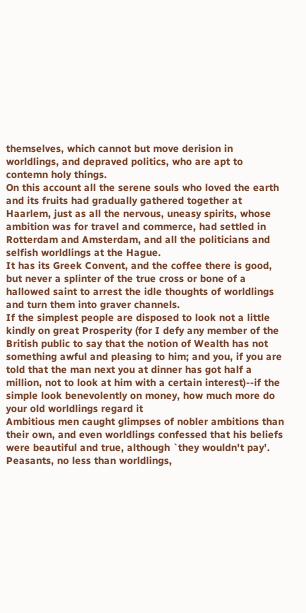themselves, which cannot but move derision in worldlings, and depraved politics, who are apt to contemn holy things.
On this account all the serene souls who loved the earth and its fruits had gradually gathered together at Haarlem, just as all the nervous, uneasy spirits, whose ambition was for travel and commerce, had settled in Rotterdam and Amsterdam, and all the politicians and selfish worldlings at the Hague.
It has its Greek Convent, and the coffee there is good, but never a splinter of the true cross or bone of a hallowed saint to arrest the idle thoughts of worldlings and turn them into graver channels.
If the simplest people are disposed to look not a little kindly on great Prosperity (for I defy any member of the British public to say that the notion of Wealth has not something awful and pleasing to him; and you, if you are told that the man next you at dinner has got half a million, not to look at him with a certain interest)--if the simple look benevolently on money, how much more do your old worldlings regard it
Ambitious men caught glimpses of nobler ambitions than their own, and even worldlings confessed that his beliefs were beautiful and true, although `they wouldn't pay'.
Peasants, no less than worldlings,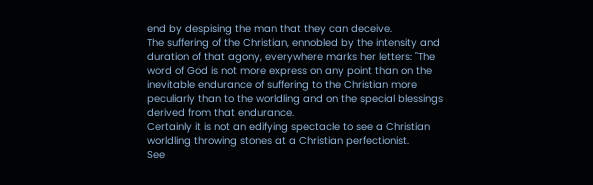end by despising the man that they can deceive.
The suffering of the Christian, ennobled by the intensity and duration of that agony, everywhere marks her letters: "The word of God is not more express on any point than on the inevitable endurance of suffering to the Christian more peculiarly than to the worldling and on the special blessings derived from that endurance.
Certainly it is not an edifying spectacle to see a Christian worldling throwing stones at a Christian perfectionist.
See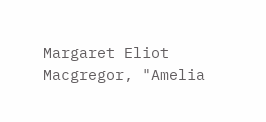Margaret Eliot Macgregor, "Amelia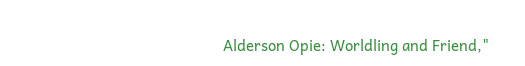Alderson Opie: Worldling and Friend,"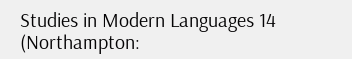Studies in Modern Languages 14 (Northampton: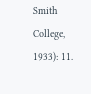Smith College, 1933): 11.